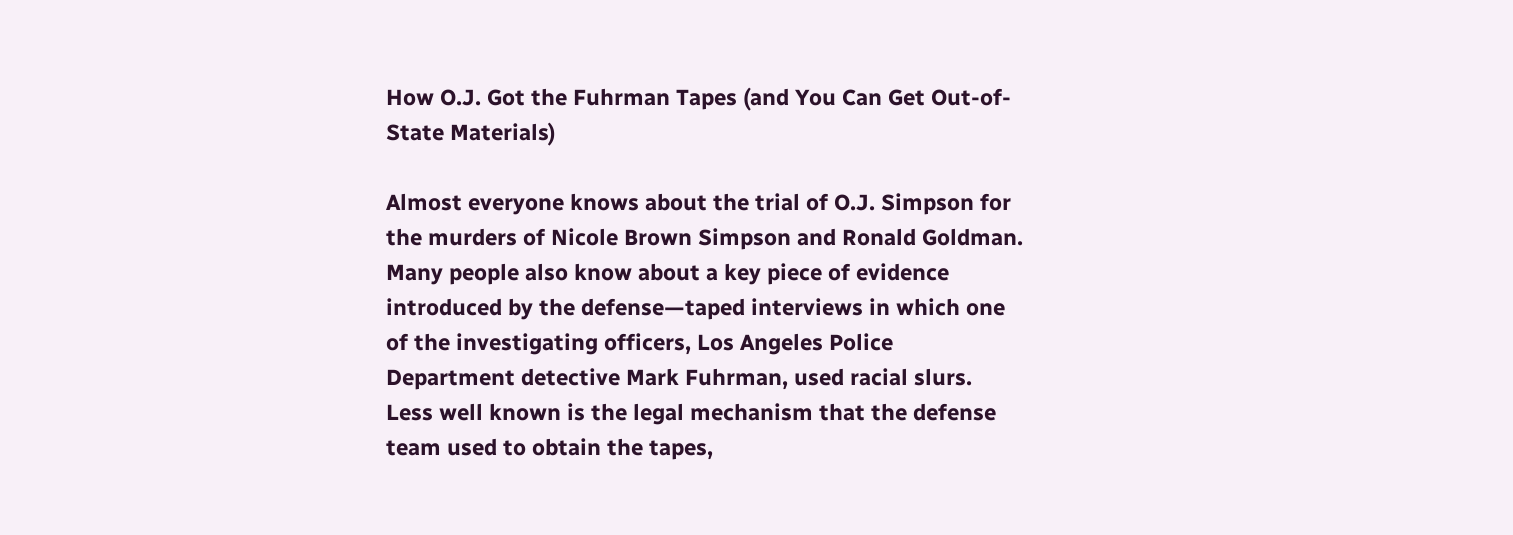How O.J. Got the Fuhrman Tapes (and You Can Get Out-of-State Materials)

Almost everyone knows about the trial of O.J. Simpson for the murders of Nicole Brown Simpson and Ronald Goldman. Many people also know about a key piece of evidence introduced by the defense—taped interviews in which one of the investigating officers, Los Angeles Police Department detective Mark Fuhrman, used racial slurs. Less well known is the legal mechanism that the defense team used to obtain the tapes,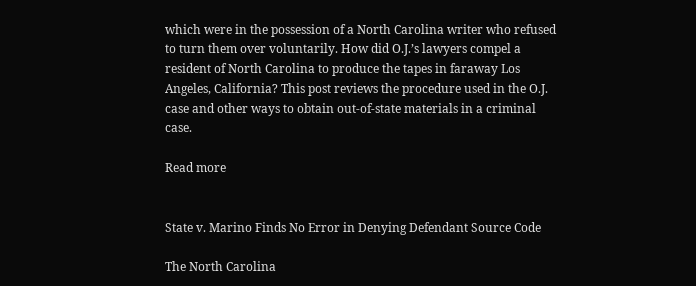which were in the possession of a North Carolina writer who refused to turn them over voluntarily. How did O.J.’s lawyers compel a resident of North Carolina to produce the tapes in faraway Los Angeles, California? This post reviews the procedure used in the O.J. case and other ways to obtain out-of-state materials in a criminal case.

Read more


State v. Marino Finds No Error in Denying Defendant Source Code

The North Carolina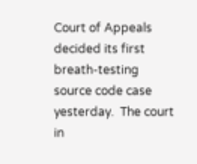Court of Appeals decided its first breath-testing source code case yesterday.  The court in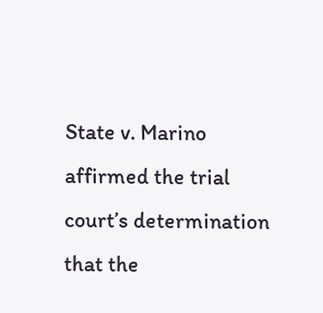State v. Marino affirmed the trial court’s determination that the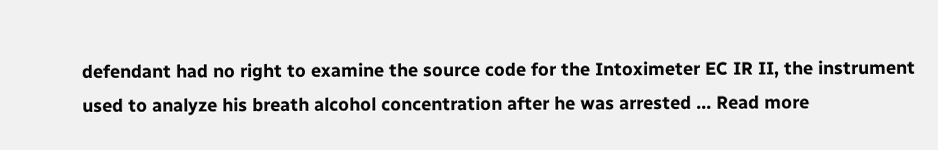defendant had no right to examine the source code for the Intoximeter EC IR II, the instrument used to analyze his breath alcohol concentration after he was arrested … Read more